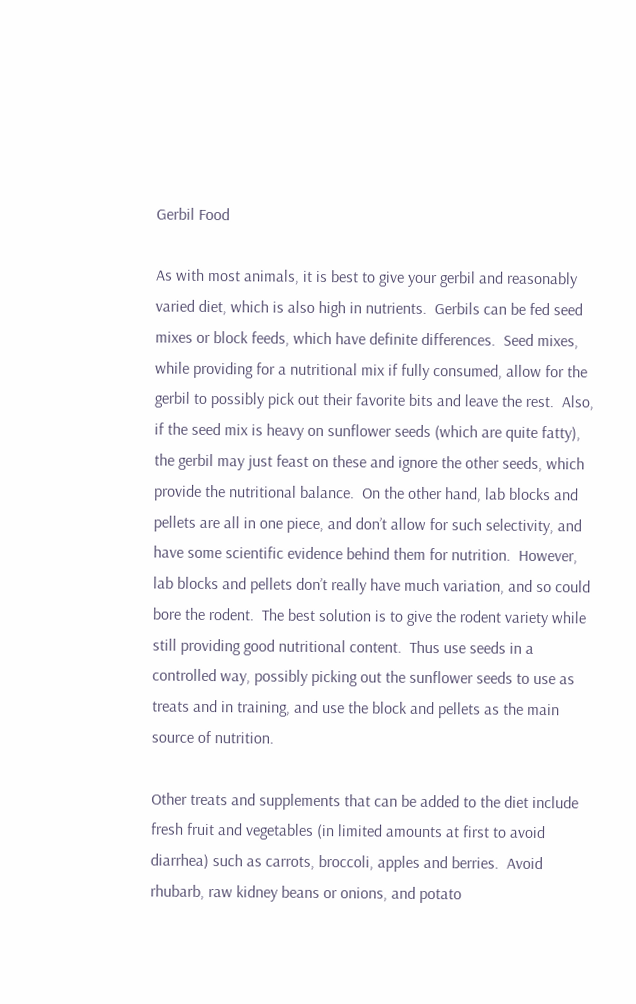Gerbil Food

As with most animals, it is best to give your gerbil and reasonably varied diet, which is also high in nutrients.  Gerbils can be fed seed mixes or block feeds, which have definite differences.  Seed mixes, while providing for a nutritional mix if fully consumed, allow for the gerbil to possibly pick out their favorite bits and leave the rest.  Also, if the seed mix is heavy on sunflower seeds (which are quite fatty), the gerbil may just feast on these and ignore the other seeds, which provide the nutritional balance.  On the other hand, lab blocks and pellets are all in one piece, and don’t allow for such selectivity, and have some scientific evidence behind them for nutrition.  However, lab blocks and pellets don’t really have much variation, and so could bore the rodent.  The best solution is to give the rodent variety while still providing good nutritional content.  Thus use seeds in a controlled way, possibly picking out the sunflower seeds to use as treats and in training, and use the block and pellets as the main source of nutrition.

Other treats and supplements that can be added to the diet include fresh fruit and vegetables (in limited amounts at first to avoid diarrhea) such as carrots, broccoli, apples and berries.  Avoid rhubarb, raw kidney beans or onions, and potato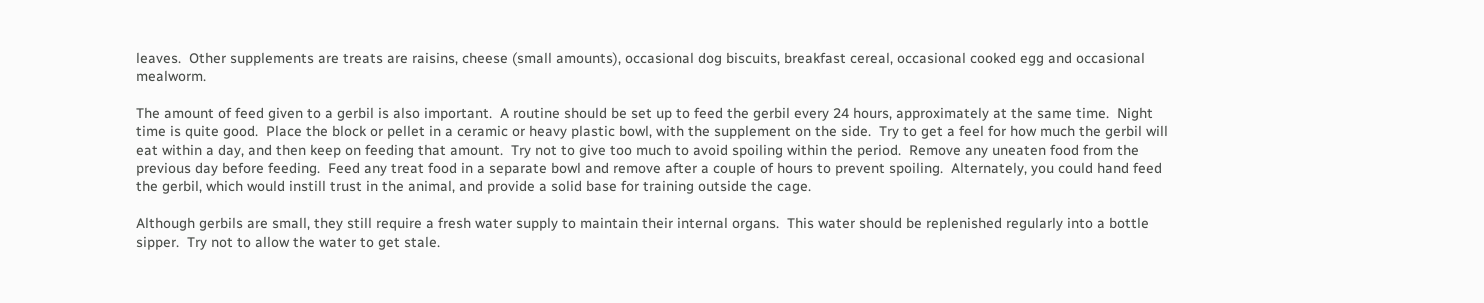leaves.  Other supplements are treats are raisins, cheese (small amounts), occasional dog biscuits, breakfast cereal, occasional cooked egg and occasional mealworm.

The amount of feed given to a gerbil is also important.  A routine should be set up to feed the gerbil every 24 hours, approximately at the same time.  Night time is quite good.  Place the block or pellet in a ceramic or heavy plastic bowl, with the supplement on the side.  Try to get a feel for how much the gerbil will eat within a day, and then keep on feeding that amount.  Try not to give too much to avoid spoiling within the period.  Remove any uneaten food from the previous day before feeding.  Feed any treat food in a separate bowl and remove after a couple of hours to prevent spoiling.  Alternately, you could hand feed the gerbil, which would instill trust in the animal, and provide a solid base for training outside the cage.

Although gerbils are small, they still require a fresh water supply to maintain their internal organs.  This water should be replenished regularly into a bottle sipper.  Try not to allow the water to get stale.